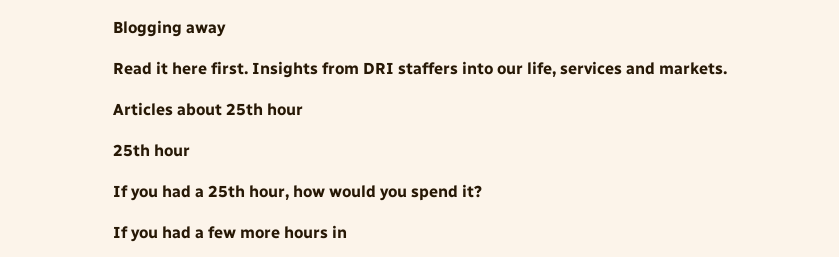Blogging away

Read it here first. Insights from DRI staffers into our life, services and markets.

Articles about 25th hour

25th hour

If you had a 25th hour, how would you spend it?

If you had a few more hours in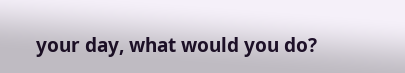your day, what would you do?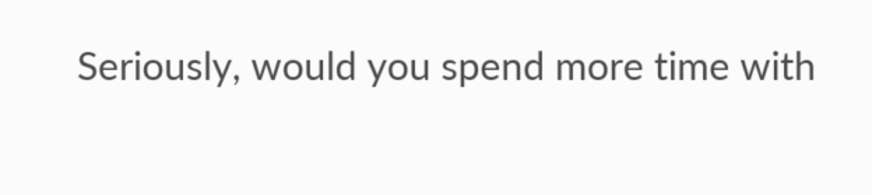Seriously, would you spend more time with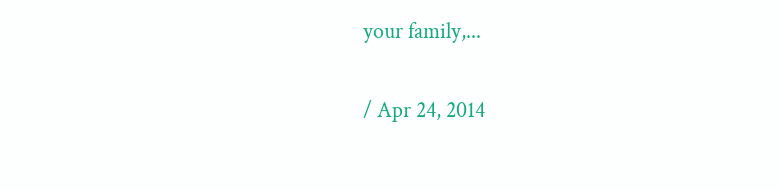your family,...

/ Apr 24, 2014